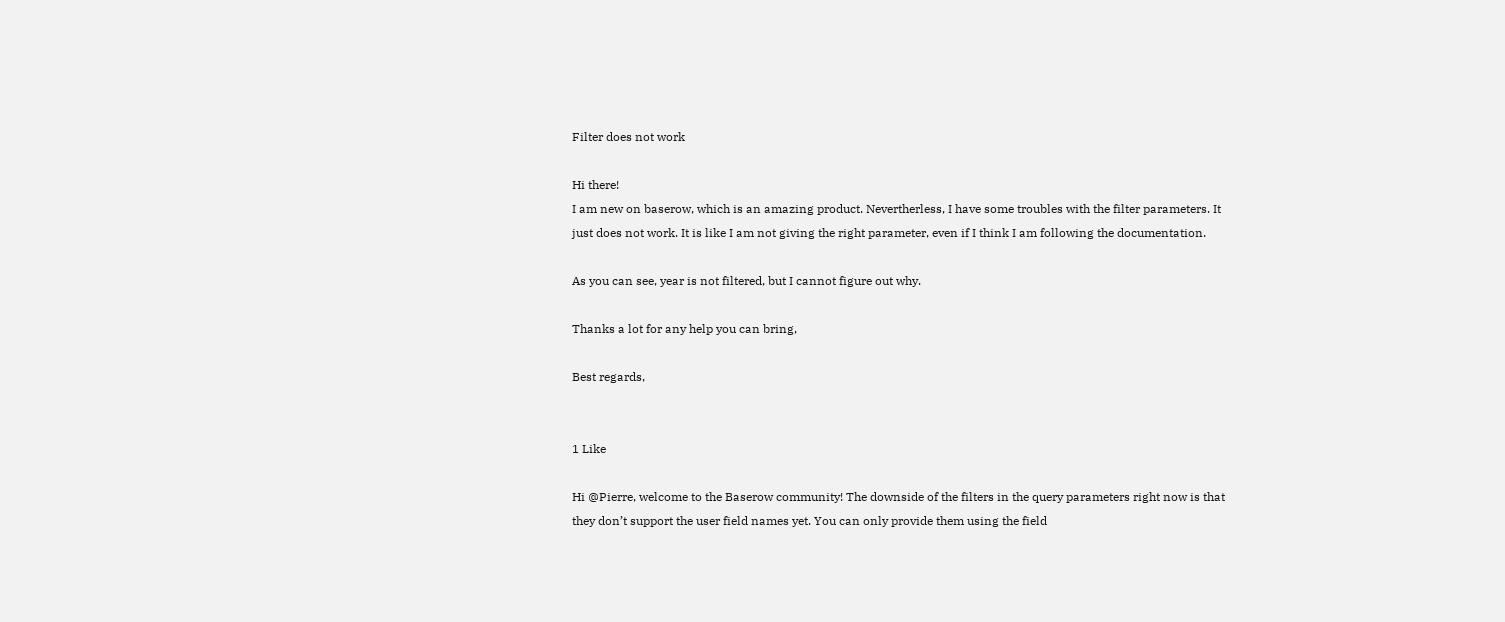Filter does not work

Hi there!
I am new on baserow, which is an amazing product. Nevertherless, I have some troubles with the filter parameters. It just does not work. It is like I am not giving the right parameter, even if I think I am following the documentation.

As you can see, year is not filtered, but I cannot figure out why.

Thanks a lot for any help you can bring,

Best regards,


1 Like

Hi @Pierre, welcome to the Baserow community! The downside of the filters in the query parameters right now is that they don’t support the user field names yet. You can only provide them using the field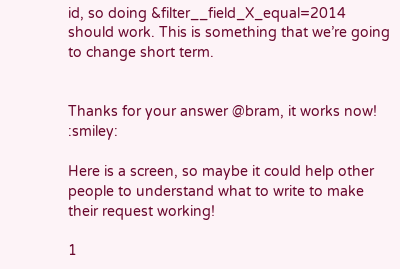id, so doing &filter__field_X_equal=2014 should work. This is something that we’re going to change short term.


Thanks for your answer @bram, it works now! :smiley:

Here is a screen, so maybe it could help other people to understand what to write to make their request working!

1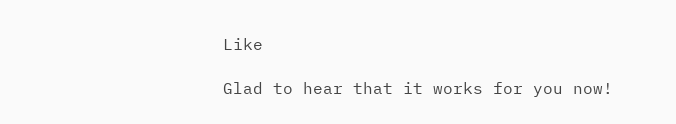Like

Glad to hear that it works for you now!